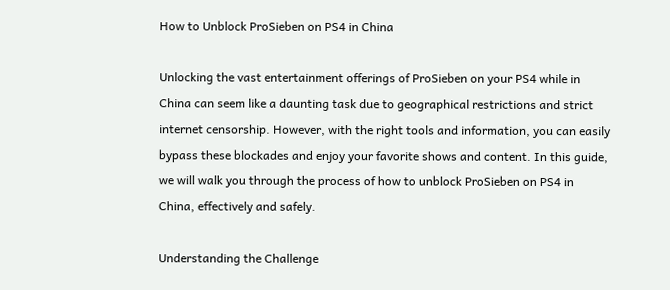How to Unblock ProSieben on PS4 in China

Unlocking the vast entertainment offerings of ProSieben on your PS4 while in China can seem like a daunting task due to geographical restrictions and strict internet censorship. However, with the right tools and information, you can easily bypass these blockades and enjoy your favorite shows and content. In this guide, we will walk you through the process of how to unblock ProSieben on PS4 in China, effectively and safely.

Understanding the Challenge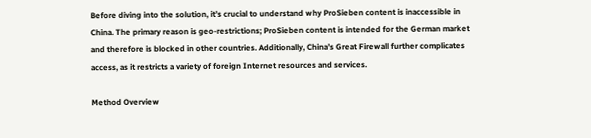Before diving into the solution, it’s crucial to understand why ProSieben content is inaccessible in China. The primary reason is geo-restrictions; ProSieben content is intended for the German market and therefore is blocked in other countries. Additionally, China’s Great Firewall further complicates access, as it restricts a variety of foreign Internet resources and services.

Method Overview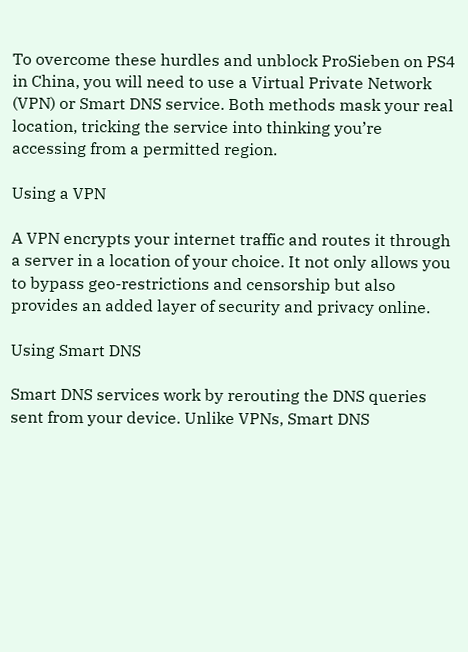To overcome these hurdles and unblock ProSieben on PS4 in China, you will need to use a Virtual Private Network (VPN) or Smart DNS service. Both methods mask your real location, tricking the service into thinking you’re accessing from a permitted region.

Using a VPN

A VPN encrypts your internet traffic and routes it through a server in a location of your choice. It not only allows you to bypass geo-restrictions and censorship but also provides an added layer of security and privacy online.

Using Smart DNS

Smart DNS services work by rerouting the DNS queries sent from your device. Unlike VPNs, Smart DNS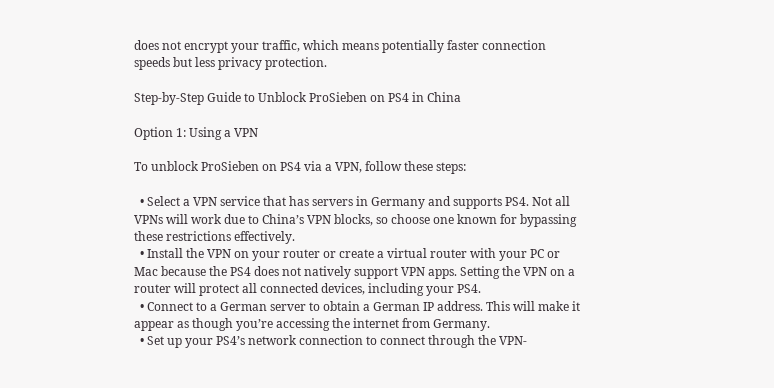does not encrypt your traffic, which means potentially faster connection speeds but less privacy protection.

Step-by-Step Guide to Unblock ProSieben on PS4 in China

Option 1: Using a VPN

To unblock ProSieben on PS4 via a VPN, follow these steps:

  • Select a VPN service that has servers in Germany and supports PS4. Not all VPNs will work due to China’s VPN blocks, so choose one known for bypassing these restrictions effectively.
  • Install the VPN on your router or create a virtual router with your PC or Mac because the PS4 does not natively support VPN apps. Setting the VPN on a router will protect all connected devices, including your PS4.
  • Connect to a German server to obtain a German IP address. This will make it appear as though you’re accessing the internet from Germany.
  • Set up your PS4’s network connection to connect through the VPN-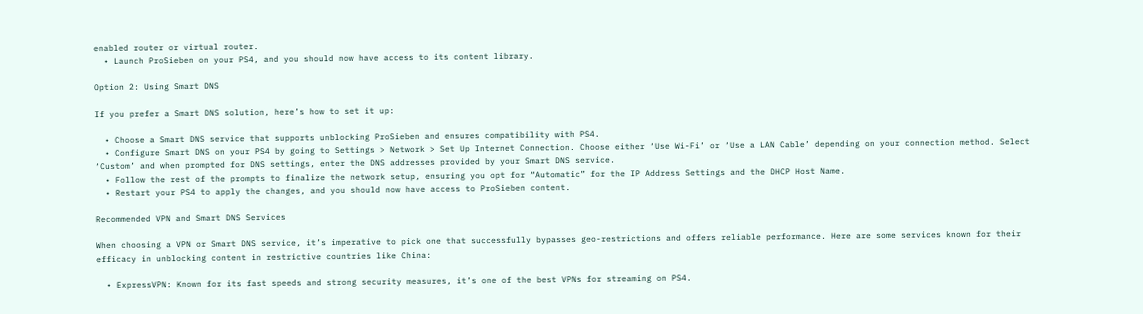enabled router or virtual router.
  • Launch ProSieben on your PS4, and you should now have access to its content library.

Option 2: Using Smart DNS

If you prefer a Smart DNS solution, here’s how to set it up:

  • Choose a Smart DNS service that supports unblocking ProSieben and ensures compatibility with PS4.
  • Configure Smart DNS on your PS4 by going to Settings > Network > Set Up Internet Connection. Choose either ‘Use Wi-Fi’ or ‘Use a LAN Cable’ depending on your connection method. Select ‘Custom’ and when prompted for DNS settings, enter the DNS addresses provided by your Smart DNS service.
  • Follow the rest of the prompts to finalize the network setup, ensuring you opt for “Automatic” for the IP Address Settings and the DHCP Host Name.
  • Restart your PS4 to apply the changes, and you should now have access to ProSieben content.

Recommended VPN and Smart DNS Services

When choosing a VPN or Smart DNS service, it’s imperative to pick one that successfully bypasses geo-restrictions and offers reliable performance. Here are some services known for their efficacy in unblocking content in restrictive countries like China:

  • ExpressVPN: Known for its fast speeds and strong security measures, it’s one of the best VPNs for streaming on PS4.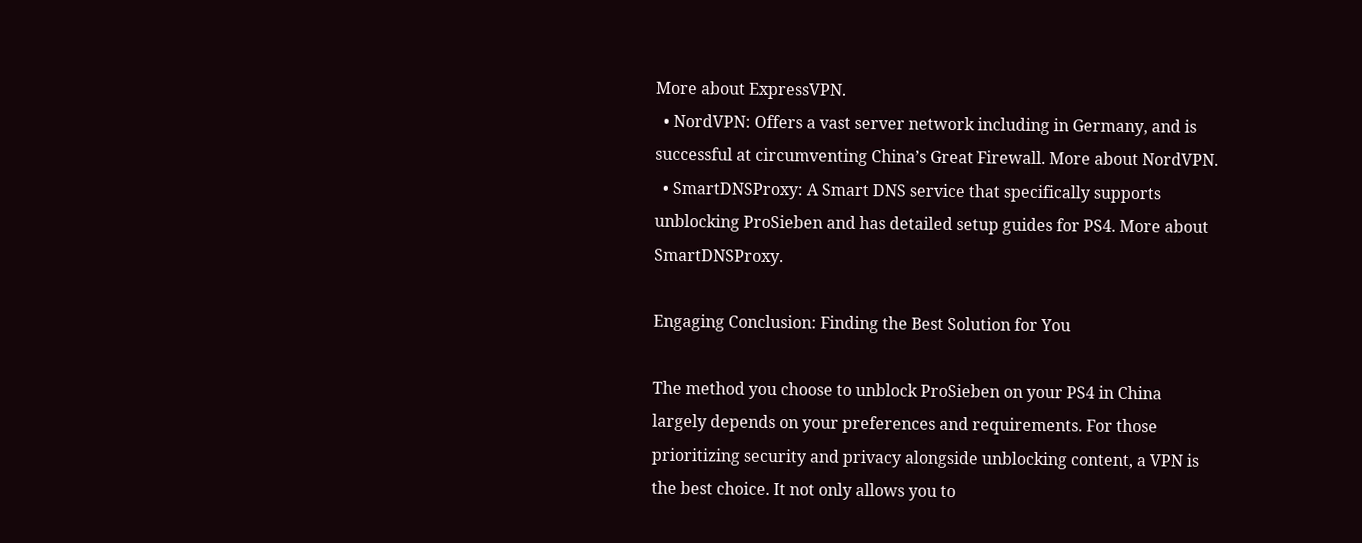More about ExpressVPN.
  • NordVPN: Offers a vast server network including in Germany, and is successful at circumventing China’s Great Firewall. More about NordVPN.
  • SmartDNSProxy: A Smart DNS service that specifically supports unblocking ProSieben and has detailed setup guides for PS4. More about SmartDNSProxy.

Engaging Conclusion: Finding the Best Solution for You

The method you choose to unblock ProSieben on your PS4 in China largely depends on your preferences and requirements. For those prioritizing security and privacy alongside unblocking content, a VPN is the best choice. It not only allows you to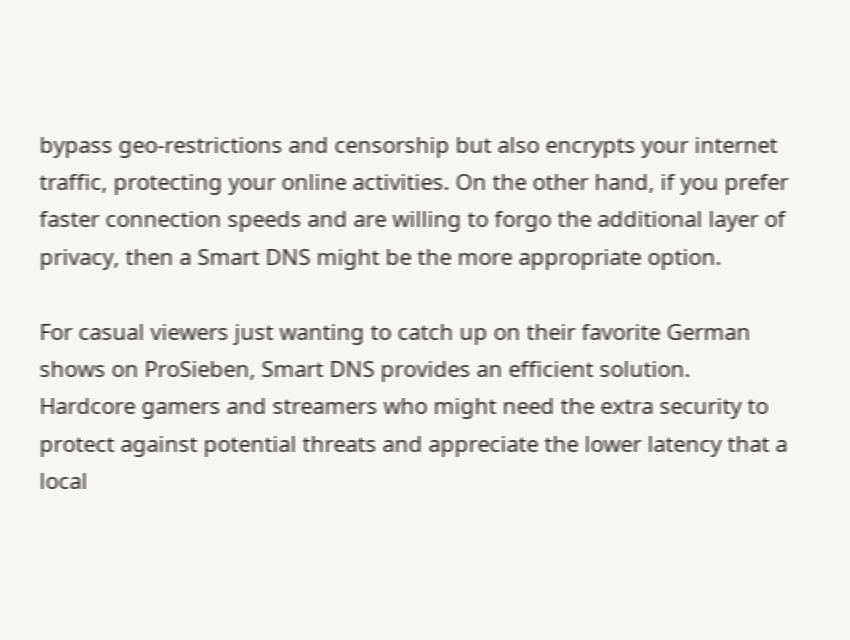bypass geo-restrictions and censorship but also encrypts your internet traffic, protecting your online activities. On the other hand, if you prefer faster connection speeds and are willing to forgo the additional layer of privacy, then a Smart DNS might be the more appropriate option.

For casual viewers just wanting to catch up on their favorite German shows on ProSieben, Smart DNS provides an efficient solution. Hardcore gamers and streamers who might need the extra security to protect against potential threats and appreciate the lower latency that a local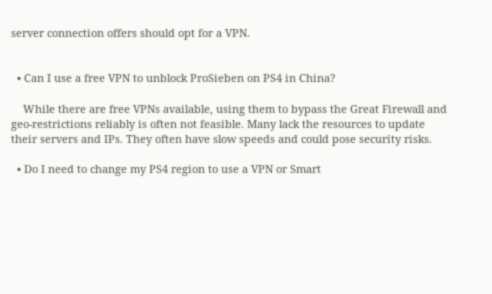server connection offers should opt for a VPN.


  • Can I use a free VPN to unblock ProSieben on PS4 in China?

    While there are free VPNs available, using them to bypass the Great Firewall and geo-restrictions reliably is often not feasible. Many lack the resources to update their servers and IPs. They often have slow speeds and could pose security risks.

  • Do I need to change my PS4 region to use a VPN or Smart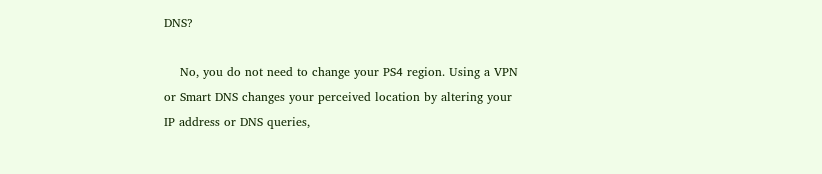DNS?

    No, you do not need to change your PS4 region. Using a VPN or Smart DNS changes your perceived location by altering your IP address or DNS queries,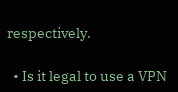respectively.

  • Is it legal to use a VPN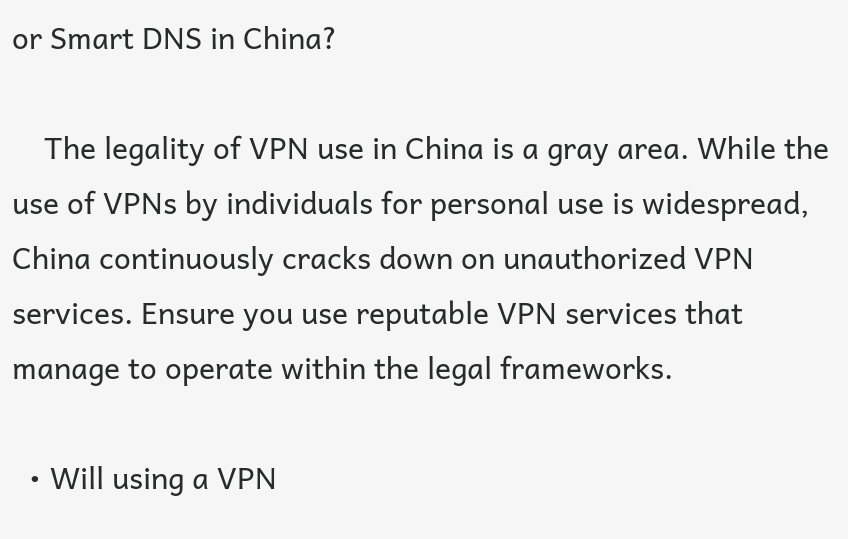or Smart DNS in China?

    The legality of VPN use in China is a gray area. While the use of VPNs by individuals for personal use is widespread, China continuously cracks down on unauthorized VPN services. Ensure you use reputable VPN services that manage to operate within the legal frameworks.

  • Will using a VPN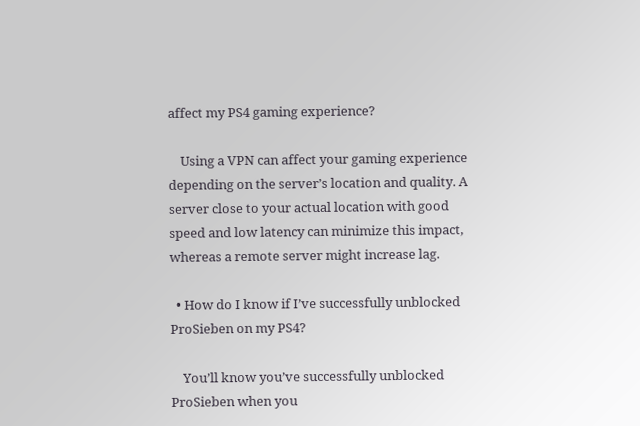affect my PS4 gaming experience?

    Using a VPN can affect your gaming experience depending on the server’s location and quality. A server close to your actual location with good speed and low latency can minimize this impact, whereas a remote server might increase lag.

  • How do I know if I’ve successfully unblocked ProSieben on my PS4?

    You’ll know you’ve successfully unblocked ProSieben when you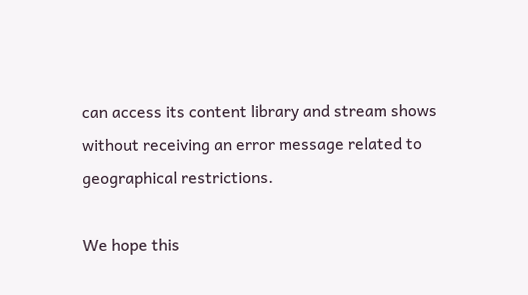can access its content library and stream shows without receiving an error message related to geographical restrictions.

We hope this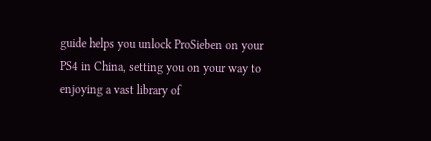guide helps you unlock ProSieben on your PS4 in China, setting you on your way to enjoying a vast library of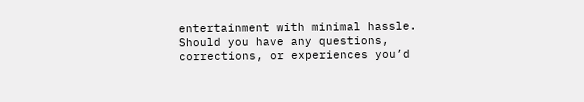entertainment with minimal hassle. Should you have any questions, corrections, or experiences you’d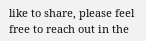like to share, please feel free to reach out in the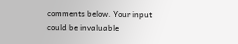comments below. Your input could be invaluable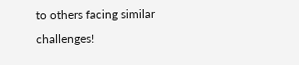to others facing similar challenges!